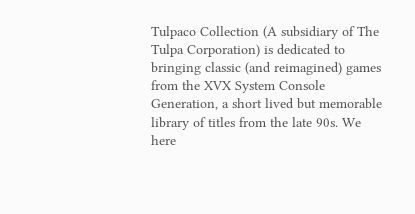Tulpaco Collection (A subsidiary of The Tulpa Corporation) is dedicated to bringing classic (and reimagined) games from the XVX System Console Generation, a short lived but memorable library of titles from the late 90s. We here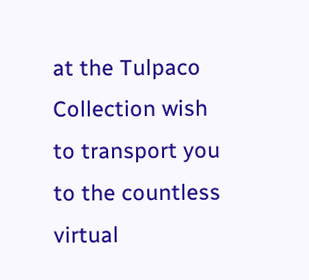at the Tulpaco Collection wish to transport you to the countless virtual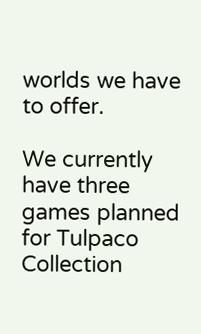worlds we have to offer.

We currently have three games planned for Tulpaco Collection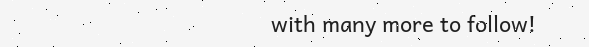with many more to follow!